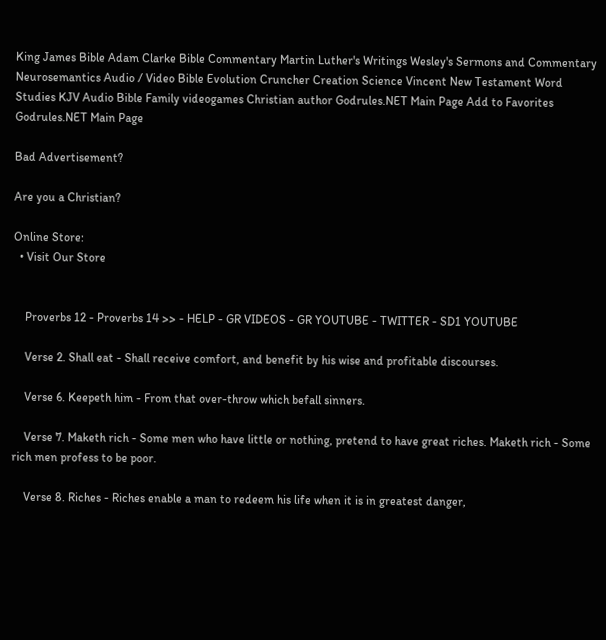King James Bible Adam Clarke Bible Commentary Martin Luther's Writings Wesley's Sermons and Commentary Neurosemantics Audio / Video Bible Evolution Cruncher Creation Science Vincent New Testament Word Studies KJV Audio Bible Family videogames Christian author Godrules.NET Main Page Add to Favorites Godrules.NET Main Page

Bad Advertisement?

Are you a Christian?

Online Store:
  • Visit Our Store


    Proverbs 12 - Proverbs 14 >> - HELP - GR VIDEOS - GR YOUTUBE - TWITTER - SD1 YOUTUBE

    Verse 2. Shall eat - Shall receive comfort, and benefit by his wise and profitable discourses.

    Verse 6. Keepeth him - From that over-throw which befall sinners.

    Verse 7. Maketh rich - Some men who have little or nothing, pretend to have great riches. Maketh rich - Some rich men profess to be poor.

    Verse 8. Riches - Riches enable a man to redeem his life when it is in greatest danger,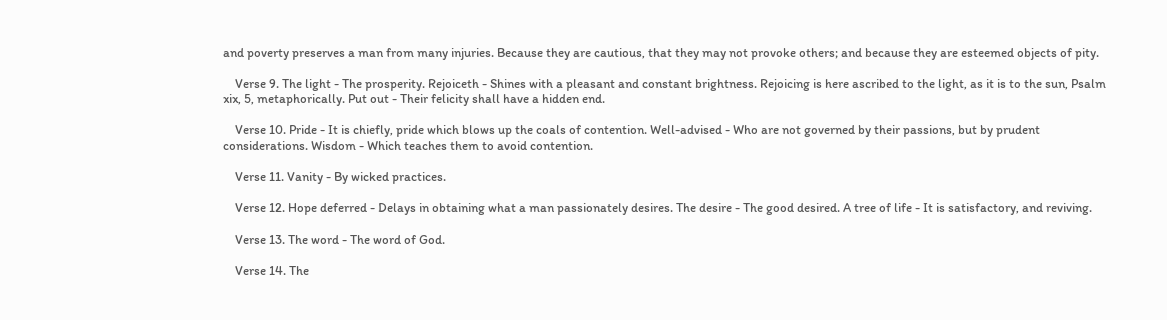and poverty preserves a man from many injuries. Because they are cautious, that they may not provoke others; and because they are esteemed objects of pity.

    Verse 9. The light - The prosperity. Rejoiceth - Shines with a pleasant and constant brightness. Rejoicing is here ascribed to the light, as it is to the sun, Psalm xix, 5, metaphorically. Put out - Their felicity shall have a hidden end.

    Verse 10. Pride - It is chiefly, pride which blows up the coals of contention. Well-advised - Who are not governed by their passions, but by prudent considerations. Wisdom - Which teaches them to avoid contention.

    Verse 11. Vanity - By wicked practices.

    Verse 12. Hope deferred - Delays in obtaining what a man passionately desires. The desire - The good desired. A tree of life - It is satisfactory, and reviving.

    Verse 13. The word - The word of God.

    Verse 14. The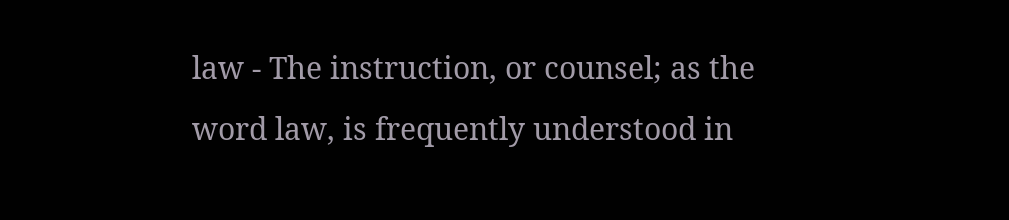law - The instruction, or counsel; as the word law, is frequently understood in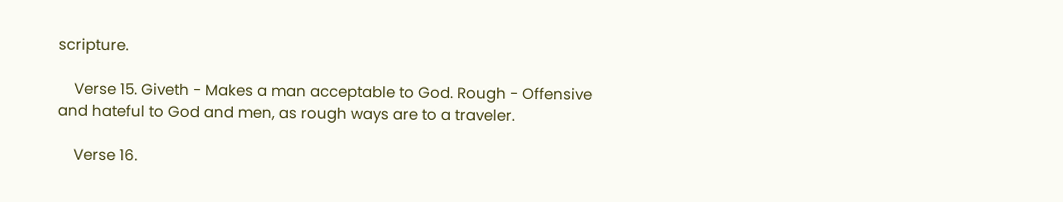scripture.

    Verse 15. Giveth - Makes a man acceptable to God. Rough - Offensive and hateful to God and men, as rough ways are to a traveler.

    Verse 16.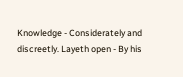Knowledge - Considerately and discreetly. Layeth open - By his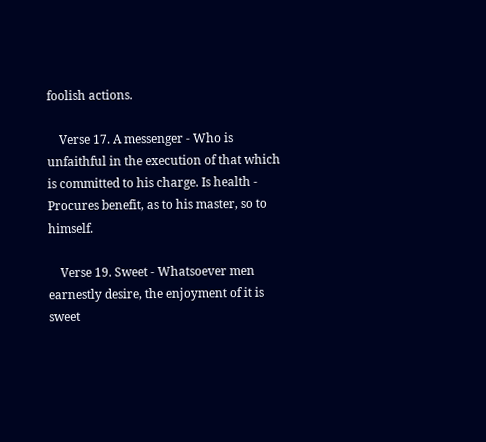foolish actions.

    Verse 17. A messenger - Who is unfaithful in the execution of that which is committed to his charge. Is health - Procures benefit, as to his master, so to himself.

    Verse 19. Sweet - Whatsoever men earnestly desire, the enjoyment of it is sweet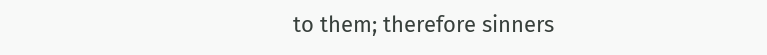to them; therefore sinners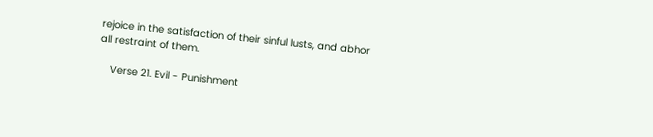rejoice in the satisfaction of their sinful lusts, and abhor all restraint of them.

    Verse 21. Evil - Punishment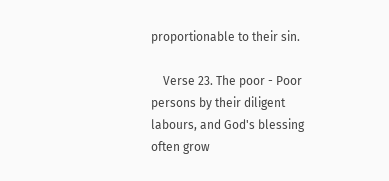proportionable to their sin.

    Verse 23. The poor - Poor persons by their diligent labours, and God's blessing often grow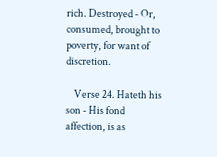rich. Destroyed - Or, consumed, brought to poverty, for want of discretion.

    Verse 24. Hateth his son - His fond affection, is as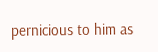pernicious to him as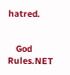hatred.


    God Rules.NET